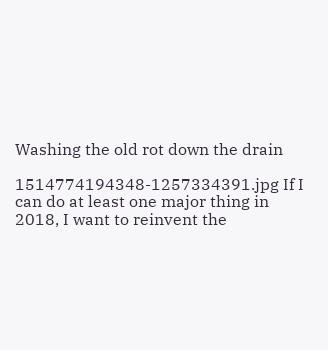Washing the old rot down the drain

1514774194348-1257334391.jpg If I can do at least one major thing in 2018, I want to reinvent the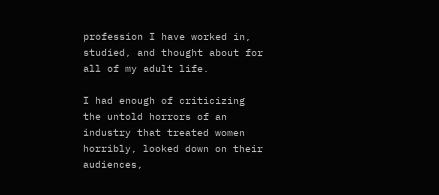profession I have worked in, studied, and thought about for all of my adult life.

I had enough of criticizing the untold horrors of an industry that treated women horribly, looked down on their audiences,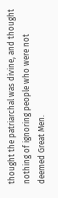thought the patriarchal was divine, and thought nothing of ignoring people who were not deemed Great Men.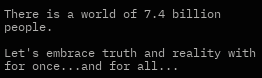There is a world of 7.4 billion people.

Let's embrace truth and reality with for once...and for all...